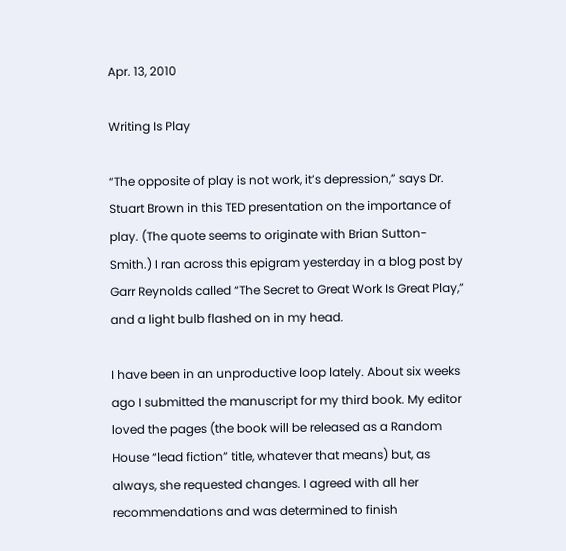Apr. 13, 2010

Writing Is Play

“The opposite of play is not work, it’s depression,” says Dr. Stuart Brown in this TED presentation on the importance of play. (The quote seems to originate with Brian Sutton-Smith.) I ran across this epigram yesterday in a blog post by Garr Reynolds called “The Secret to Great Work Is Great Play,” and a light bulb flashed on in my head.

I have been in an unproductive loop lately. About six weeks ago I submitted the manuscript for my third book. My editor loved the pages (the book will be released as a Random House “lead fiction” title, whatever that means) but, as always, she requested changes. I agreed with all her recommendations and was determined to finish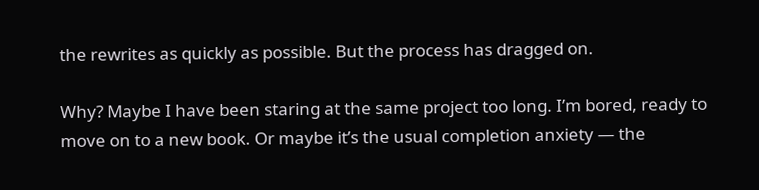the rewrites as quickly as possible. But the process has dragged on.

Why? Maybe I have been staring at the same project too long. I’m bored, ready to move on to a new book. Or maybe it’s the usual completion anxiety — the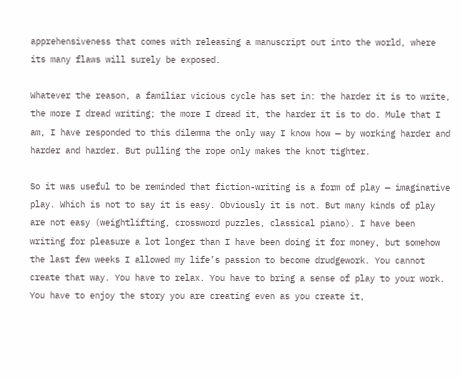apprehensiveness that comes with releasing a manuscript out into the world, where its many flaws will surely be exposed.

Whatever the reason, a familiar vicious cycle has set in: the harder it is to write, the more I dread writing; the more I dread it, the harder it is to do. Mule that I am, I have responded to this dilemma the only way I know how — by working harder and harder and harder. But pulling the rope only makes the knot tighter.

So it was useful to be reminded that fiction-writing is a form of play — imaginative play. Which is not to say it is easy. Obviously it is not. But many kinds of play are not easy (weightlifting, crossword puzzles, classical piano). I have been writing for pleasure a lot longer than I have been doing it for money, but somehow the last few weeks I allowed my life’s passion to become drudgework. You cannot create that way. You have to relax. You have to bring a sense of play to your work. You have to enjoy the story you are creating even as you create it,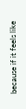because if it feels like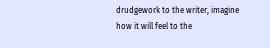drudgework to the writer, imagine how it will feel to the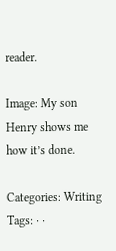reader.

Image: My son Henry shows me how it’s done.

Categories: Writing    Tags: · ·